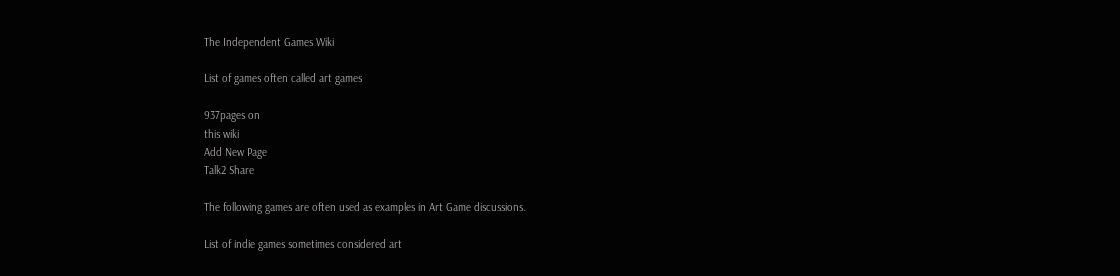The Independent Games Wiki

List of games often called art games

937pages on
this wiki
Add New Page
Talk2 Share

The following games are often used as examples in Art Game discussions.

List of indie games sometimes considered art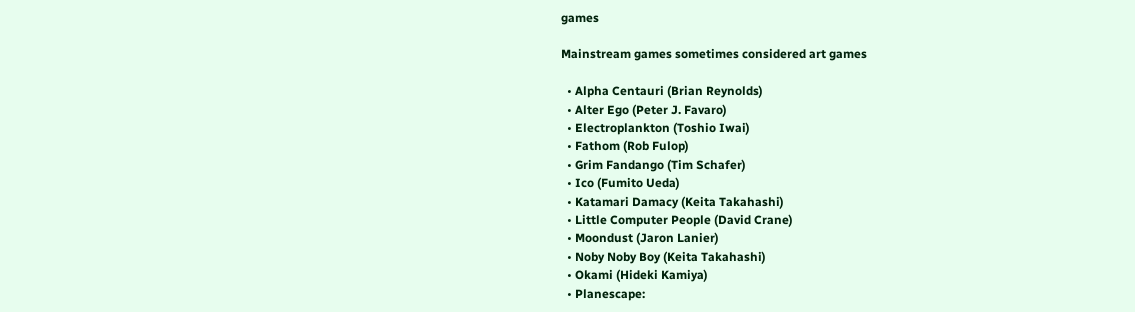games

Mainstream games sometimes considered art games

  • Alpha Centauri (Brian Reynolds)
  • Alter Ego (Peter J. Favaro)
  • Electroplankton (Toshio Iwai)
  • Fathom (Rob Fulop)
  • Grim Fandango (Tim Schafer)
  • Ico (Fumito Ueda)
  • Katamari Damacy (Keita Takahashi)
  • Little Computer People (David Crane)
  • Moondust (Jaron Lanier)
  • Noby Noby Boy (Keita Takahashi)
  • Okami (Hideki Kamiya)
  • Planescape: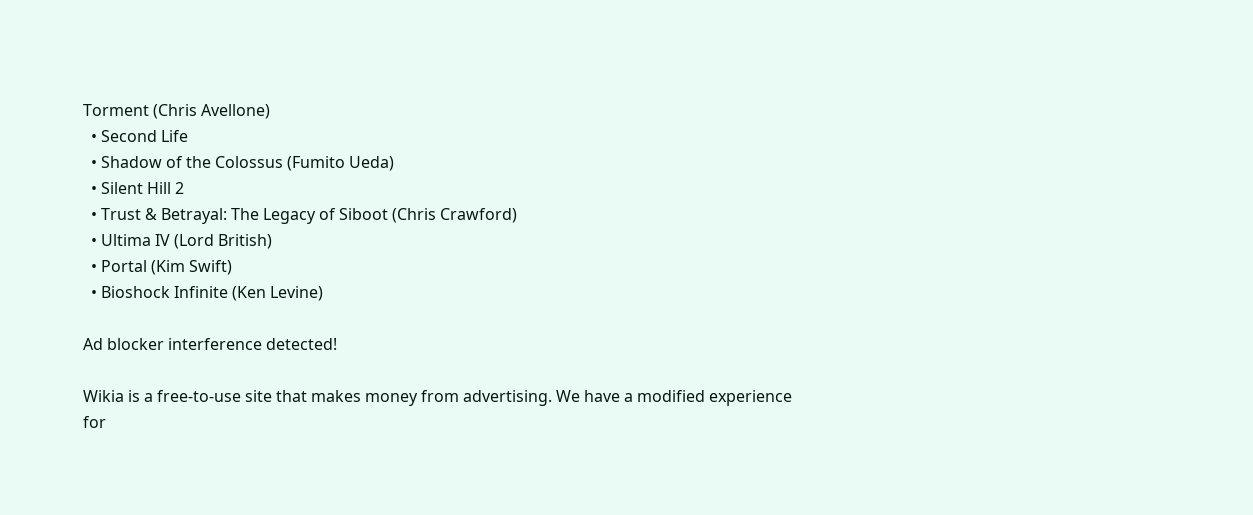Torment (Chris Avellone)
  • Second Life
  • Shadow of the Colossus (Fumito Ueda)
  • Silent Hill 2
  • Trust & Betrayal: The Legacy of Siboot (Chris Crawford)
  • Ultima IV (Lord British)
  • Portal (Kim Swift)
  • Bioshock Infinite (Ken Levine)

Ad blocker interference detected!

Wikia is a free-to-use site that makes money from advertising. We have a modified experience for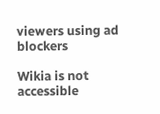viewers using ad blockers

Wikia is not accessible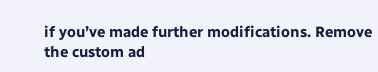if you’ve made further modifications. Remove the custom ad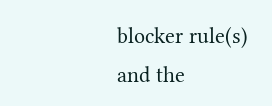blocker rule(s) and the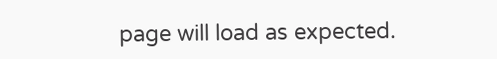page will load as expected.